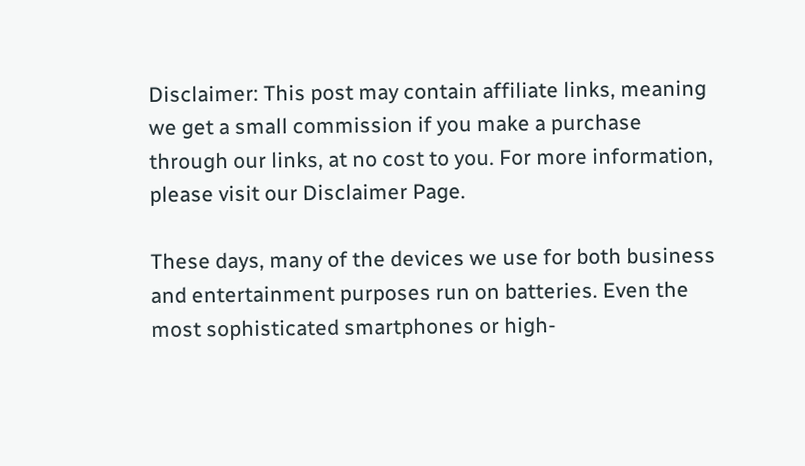Disclaimer: This post may contain affiliate links, meaning we get a small commission if you make a purchase through our links, at no cost to you. For more information, please visit our Disclaimer Page.

These days, many of the devices we use for both business and entertainment purposes run on batteries. Even the most sophisticated smartphones or high-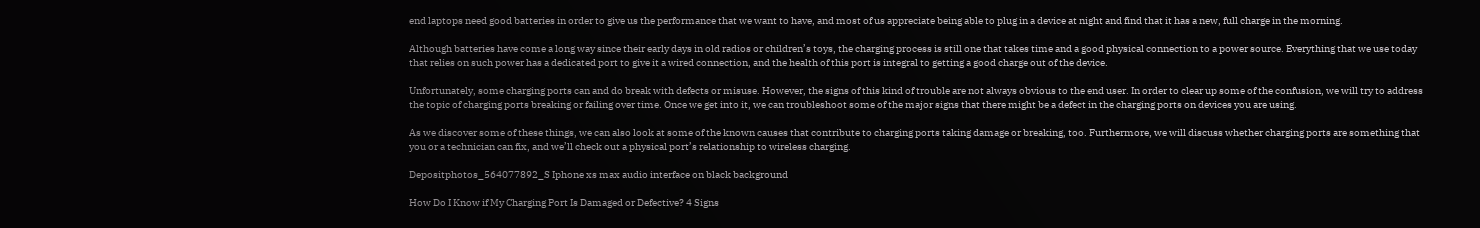end laptops need good batteries in order to give us the performance that we want to have, and most of us appreciate being able to plug in a device at night and find that it has a new, full charge in the morning.

Although batteries have come a long way since their early days in old radios or children’s toys, the charging process is still one that takes time and a good physical connection to a power source. Everything that we use today that relies on such power has a dedicated port to give it a wired connection, and the health of this port is integral to getting a good charge out of the device.

Unfortunately, some charging ports can and do break with defects or misuse. However, the signs of this kind of trouble are not always obvious to the end user. In order to clear up some of the confusion, we will try to address the topic of charging ports breaking or failing over time. Once we get into it, we can troubleshoot some of the major signs that there might be a defect in the charging ports on devices you are using.

As we discover some of these things, we can also look at some of the known causes that contribute to charging ports taking damage or breaking, too. Furthermore, we will discuss whether charging ports are something that you or a technician can fix, and we’ll check out a physical port’s relationship to wireless charging.

Depositphotos_564077892_S Iphone xs max audio interface on black background

How Do I Know if My Charging Port Is Damaged or Defective? 4 Signs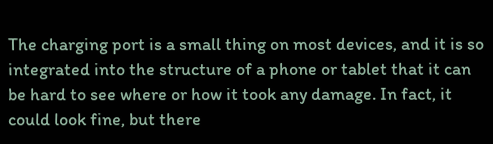The charging port is a small thing on most devices, and it is so integrated into the structure of a phone or tablet that it can be hard to see where or how it took any damage. In fact, it could look fine, but there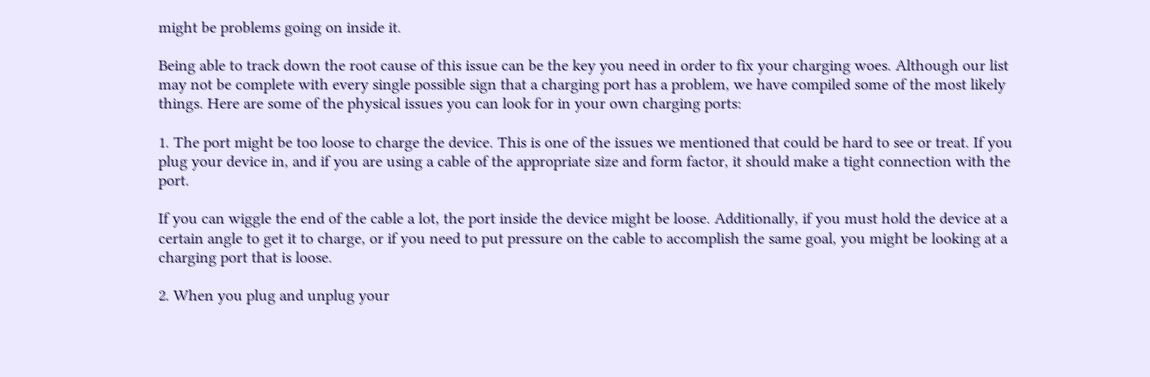might be problems going on inside it.

Being able to track down the root cause of this issue can be the key you need in order to fix your charging woes. Although our list may not be complete with every single possible sign that a charging port has a problem, we have compiled some of the most likely things. Here are some of the physical issues you can look for in your own charging ports:

1. The port might be too loose to charge the device. This is one of the issues we mentioned that could be hard to see or treat. If you plug your device in, and if you are using a cable of the appropriate size and form factor, it should make a tight connection with the port.

If you can wiggle the end of the cable a lot, the port inside the device might be loose. Additionally, if you must hold the device at a certain angle to get it to charge, or if you need to put pressure on the cable to accomplish the same goal, you might be looking at a charging port that is loose.

2. When you plug and unplug your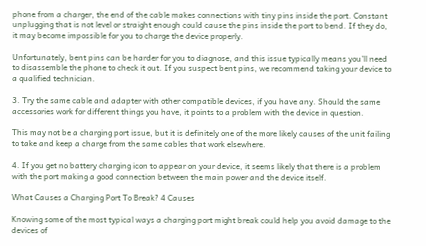phone from a charger, the end of the cable makes connections with tiny pins inside the port. Constant unplugging that is not level or straight enough could cause the pins inside the port to bend. If they do, it may become impossible for you to charge the device properly.

Unfortunately, bent pins can be harder for you to diagnose, and this issue typically means you’ll need to disassemble the phone to check it out. If you suspect bent pins, we recommend taking your device to a qualified technician.

3. Try the same cable and adapter with other compatible devices, if you have any. Should the same accessories work for different things you have, it points to a problem with the device in question.

This may not be a charging port issue, but it is definitely one of the more likely causes of the unit failing to take and keep a charge from the same cables that work elsewhere.

4. If you get no battery charging icon to appear on your device, it seems likely that there is a problem with the port making a good connection between the main power and the device itself.

What Causes a Charging Port To Break? 4 Causes

Knowing some of the most typical ways a charging port might break could help you avoid damage to the devices of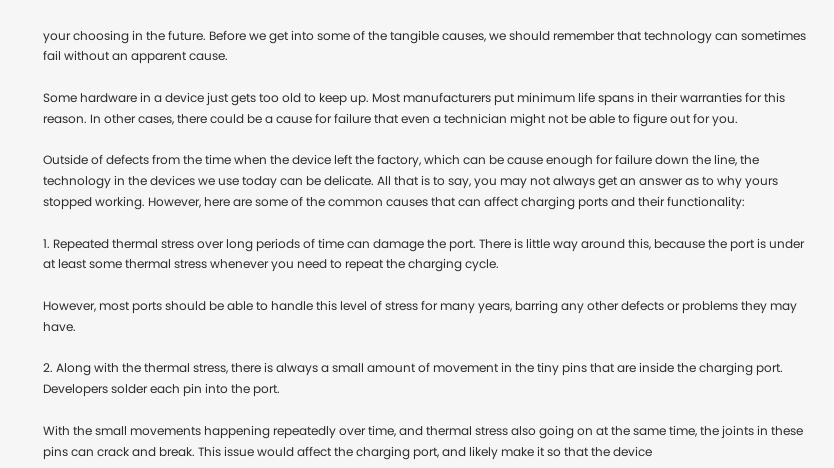your choosing in the future. Before we get into some of the tangible causes, we should remember that technology can sometimes fail without an apparent cause.

Some hardware in a device just gets too old to keep up. Most manufacturers put minimum life spans in their warranties for this reason. In other cases, there could be a cause for failure that even a technician might not be able to figure out for you.

Outside of defects from the time when the device left the factory, which can be cause enough for failure down the line, the technology in the devices we use today can be delicate. All that is to say, you may not always get an answer as to why yours stopped working. However, here are some of the common causes that can affect charging ports and their functionality:

1. Repeated thermal stress over long periods of time can damage the port. There is little way around this, because the port is under at least some thermal stress whenever you need to repeat the charging cycle.

However, most ports should be able to handle this level of stress for many years, barring any other defects or problems they may have.

2. Along with the thermal stress, there is always a small amount of movement in the tiny pins that are inside the charging port. Developers solder each pin into the port.

With the small movements happening repeatedly over time, and thermal stress also going on at the same time, the joints in these pins can crack and break. This issue would affect the charging port, and likely make it so that the device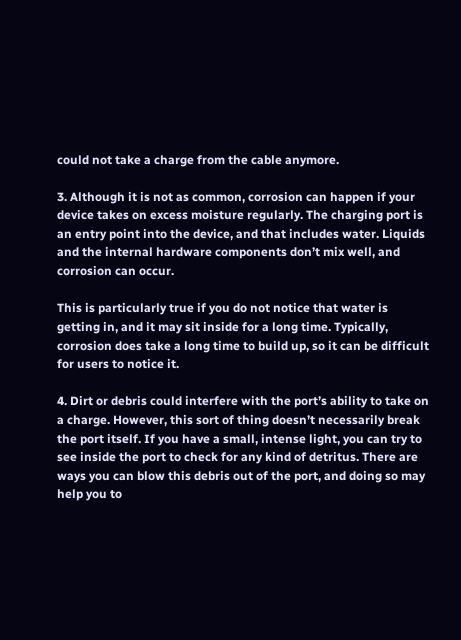could not take a charge from the cable anymore.

3. Although it is not as common, corrosion can happen if your device takes on excess moisture regularly. The charging port is an entry point into the device, and that includes water. Liquids and the internal hardware components don’t mix well, and corrosion can occur.

This is particularly true if you do not notice that water is getting in, and it may sit inside for a long time. Typically, corrosion does take a long time to build up, so it can be difficult for users to notice it.

4. Dirt or debris could interfere with the port’s ability to take on a charge. However, this sort of thing doesn’t necessarily break the port itself. If you have a small, intense light, you can try to see inside the port to check for any kind of detritus. There are ways you can blow this debris out of the port, and doing so may help you to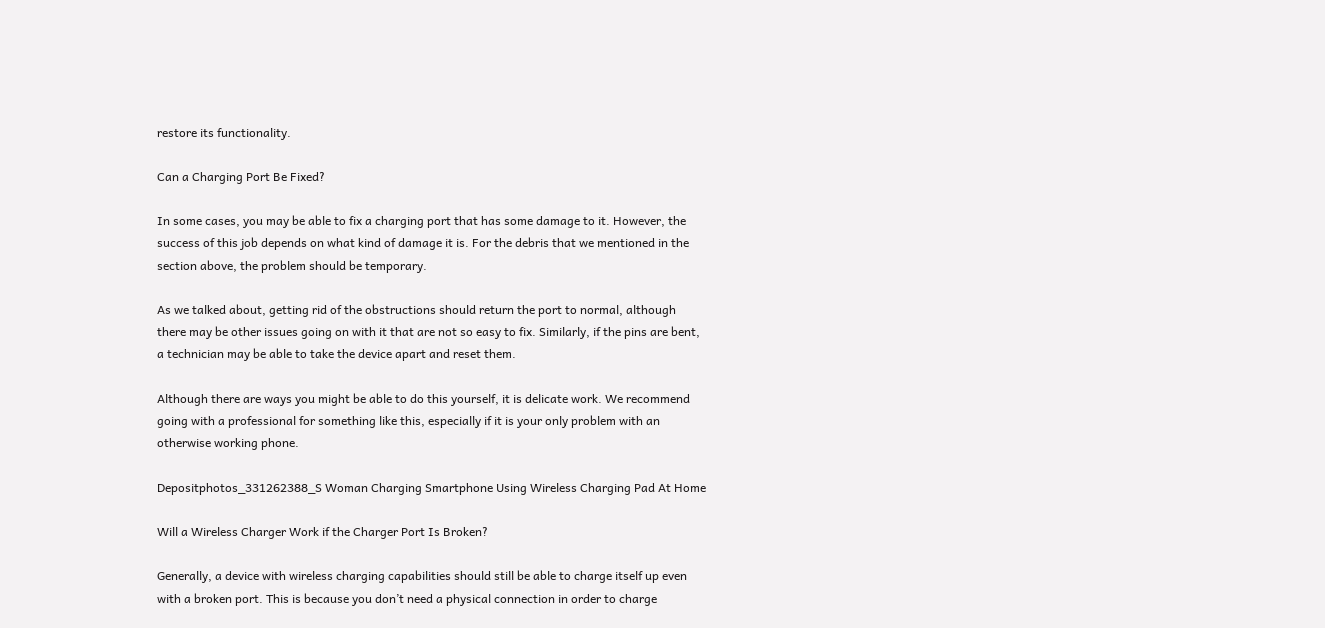restore its functionality.

Can a Charging Port Be Fixed?

In some cases, you may be able to fix a charging port that has some damage to it. However, the success of this job depends on what kind of damage it is. For the debris that we mentioned in the section above, the problem should be temporary.

As we talked about, getting rid of the obstructions should return the port to normal, although there may be other issues going on with it that are not so easy to fix. Similarly, if the pins are bent, a technician may be able to take the device apart and reset them.

Although there are ways you might be able to do this yourself, it is delicate work. We recommend going with a professional for something like this, especially if it is your only problem with an otherwise working phone.

Depositphotos_331262388_S Woman Charging Smartphone Using Wireless Charging Pad At Home

Will a Wireless Charger Work if the Charger Port Is Broken?

Generally, a device with wireless charging capabilities should still be able to charge itself up even with a broken port. This is because you don’t need a physical connection in order to charge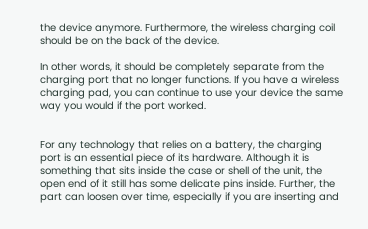the device anymore. Furthermore, the wireless charging coil should be on the back of the device.

In other words, it should be completely separate from the charging port that no longer functions. If you have a wireless charging pad, you can continue to use your device the same way you would if the port worked.


For any technology that relies on a battery, the charging port is an essential piece of its hardware. Although it is something that sits inside the case or shell of the unit, the open end of it still has some delicate pins inside. Further, the part can loosen over time, especially if you are inserting and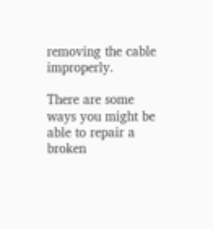removing the cable improperly.

There are some ways you might be able to repair a broken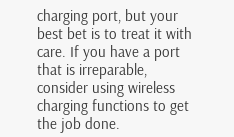charging port, but your best bet is to treat it with care. If you have a port that is irreparable, consider using wireless charging functions to get the job done.